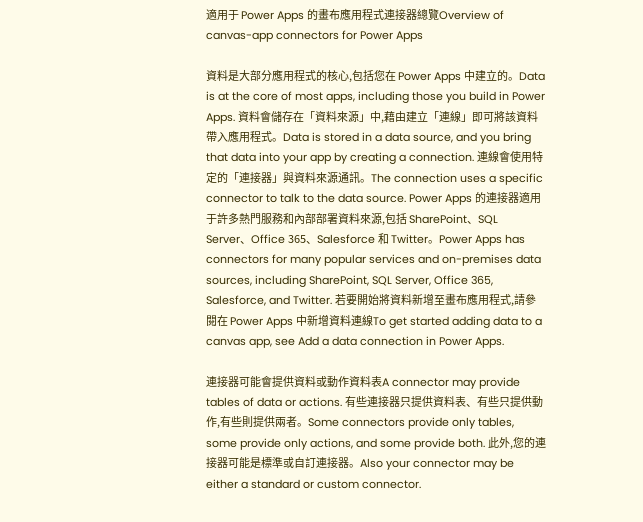適用于 Power Apps 的畫布應用程式連接器總覽Overview of canvas-app connectors for Power Apps

資料是大部分應用程式的核心,包括您在 Power Apps 中建立的。Data is at the core of most apps, including those you build in Power Apps. 資料會儲存在「資料來源」中,藉由建立「連線」即可將該資料帶入應用程式。Data is stored in a data source, and you bring that data into your app by creating a connection. 連線會使用特定的「連接器」與資料來源通訊。The connection uses a specific connector to talk to the data source. Power Apps 的連接器適用于許多熱門服務和內部部署資料來源,包括 SharePoint、SQL Server、Office 365、Salesforce 和 Twitter。Power Apps has connectors for many popular services and on-premises data sources, including SharePoint, SQL Server, Office 365, Salesforce, and Twitter. 若要開始將資料新增至畫布應用程式,請參閱在 Power Apps 中新增資料連線To get started adding data to a canvas app, see Add a data connection in Power Apps.

連接器可能會提供資料或動作資料表A connector may provide tables of data or actions. 有些連接器只提供資料表、有些只提供動作,有些則提供兩者。Some connectors provide only tables, some provide only actions, and some provide both. 此外,您的連接器可能是標準或自訂連接器。Also your connector may be either a standard or custom connector.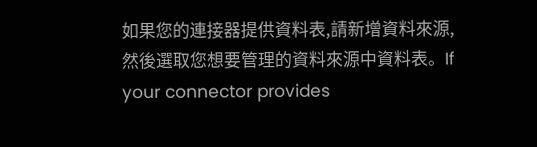如果您的連接器提供資料表,請新增資料來源,然後選取您想要管理的資料來源中資料表。If your connector provides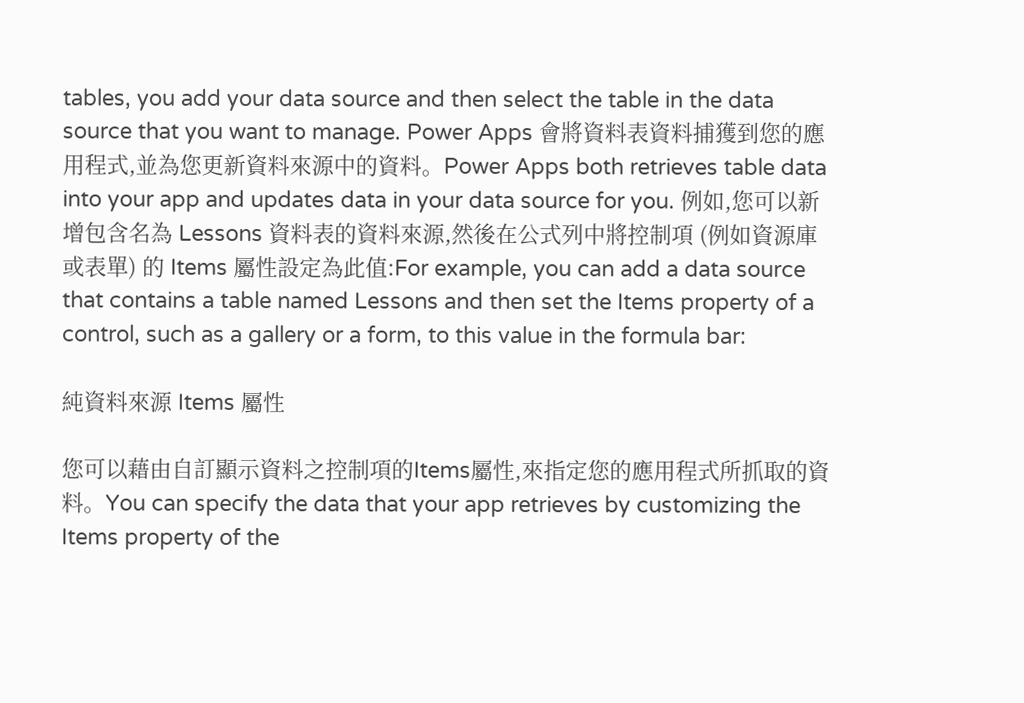tables, you add your data source and then select the table in the data source that you want to manage. Power Apps 會將資料表資料捕獲到您的應用程式,並為您更新資料來源中的資料。Power Apps both retrieves table data into your app and updates data in your data source for you. 例如,您可以新增包含名為 Lessons 資料表的資料來源,然後在公式列中將控制項 (例如資源庫或表單) 的 Items 屬性設定為此值:For example, you can add a data source that contains a table named Lessons and then set the Items property of a control, such as a gallery or a form, to this value in the formula bar:

純資料來源 Items 屬性

您可以藉由自訂顯示資料之控制項的Items屬性,來指定您的應用程式所抓取的資料。You can specify the data that your app retrieves by customizing the Items property of the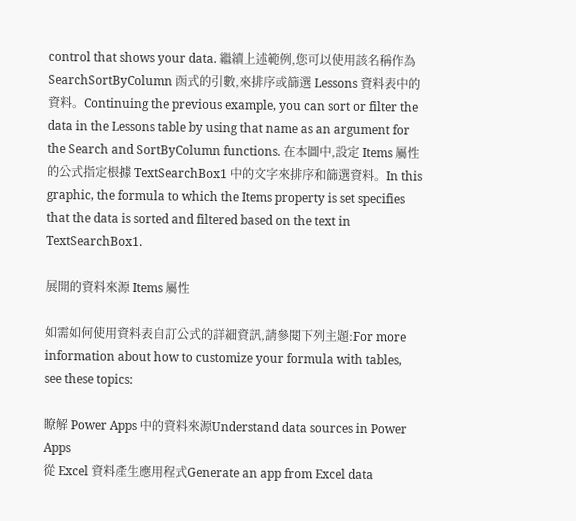control that shows your data. 繼續上述範例,您可以使用該名稱作為 SearchSortByColumn 函式的引數,來排序或篩選 Lessons 資料表中的資料。Continuing the previous example, you can sort or filter the data in the Lessons table by using that name as an argument for the Search and SortByColumn functions. 在本圖中,設定 Items 屬性的公式指定根據 TextSearchBox1 中的文字來排序和篩選資料。In this graphic, the formula to which the Items property is set specifies that the data is sorted and filtered based on the text in TextSearchBox1.

展開的資料來源 Items 屬性

如需如何使用資料表自訂公式的詳細資訊,請參閱下列主題:For more information about how to customize your formula with tables, see these topics:

瞭解 Power Apps 中的資料來源Understand data sources in Power Apps
從 Excel 資料產生應用程式Generate an app from Excel data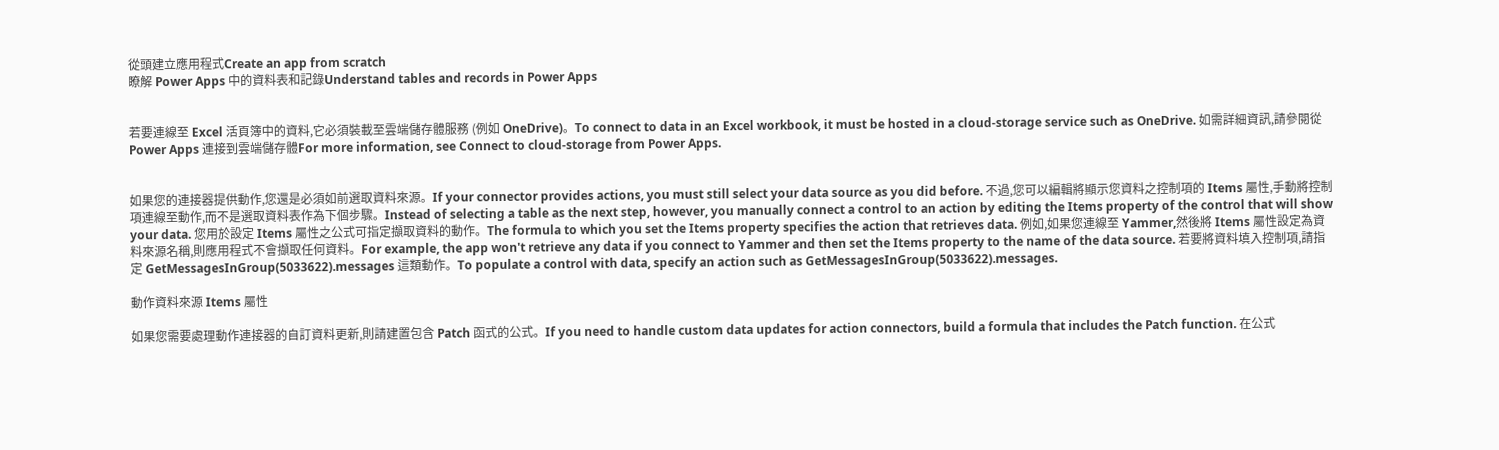從頭建立應用程式Create an app from scratch
瞭解 Power Apps 中的資料表和記錄Understand tables and records in Power Apps


若要連線至 Excel 活頁簿中的資料,它必須裝載至雲端儲存體服務 (例如 OneDrive)。To connect to data in an Excel workbook, it must be hosted in a cloud-storage service such as OneDrive. 如需詳細資訊,請參閱從 Power Apps 連接到雲端儲存體For more information, see Connect to cloud-storage from Power Apps.


如果您的連接器提供動作,您還是必須如前選取資料來源。If your connector provides actions, you must still select your data source as you did before. 不過,您可以編輯將顯示您資料之控制項的 Items 屬性,手動將控制項連線至動作,而不是選取資料表作為下個步驟。Instead of selecting a table as the next step, however, you manually connect a control to an action by editing the Items property of the control that will show your data. 您用於設定 Items 屬性之公式可指定擷取資料的動作。The formula to which you set the Items property specifies the action that retrieves data. 例如,如果您連線至 Yammer,然後將 Items 屬性設定為資料來源名稱,則應用程式不會擷取任何資料。For example, the app won't retrieve any data if you connect to Yammer and then set the Items property to the name of the data source. 若要將資料填入控制項,請指定 GetMessagesInGroup(5033622).messages 這類動作。To populate a control with data, specify an action such as GetMessagesInGroup(5033622).messages.

動作資料來源 Items 屬性

如果您需要處理動作連接器的自訂資料更新,則請建置包含 Patch 函式的公式。If you need to handle custom data updates for action connectors, build a formula that includes the Patch function. 在公式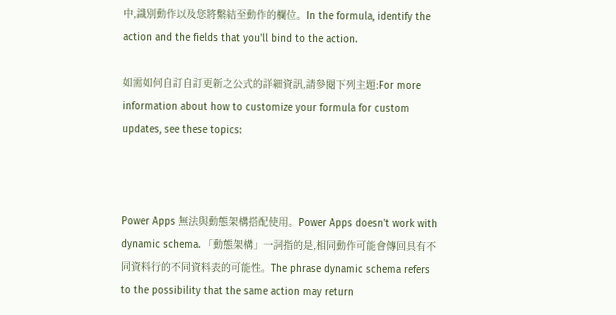中,識別動作以及您將繫結至動作的欄位。In the formula, identify the action and the fields that you'll bind to the action.

如需如何自訂自訂更新之公式的詳細資訊,請參閱下列主題:For more information about how to customize your formula for custom updates, see these topics:



Power Apps 無法與動態架構搭配使用。Power Apps doesn't work with dynamic schema. 「動態架構」一詞指的是,相同動作可能會傳回具有不同資料行的不同資料表的可能性。The phrase dynamic schema refers to the possibility that the same action may return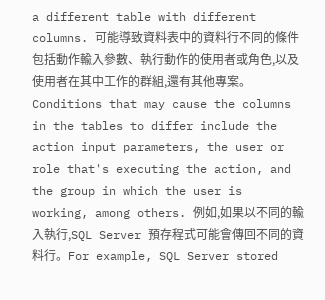a different table with different columns. 可能導致資料表中的資料行不同的條件包括動作輸入參數、執行動作的使用者或角色,以及使用者在其中工作的群組,還有其他專案。Conditions that may cause the columns in the tables to differ include the action input parameters, the user or role that's executing the action, and the group in which the user is working, among others. 例如,如果以不同的輸入執行,SQL Server 預存程式可能會傳回不同的資料行。For example, SQL Server stored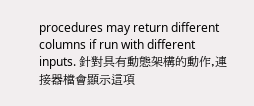procedures may return different columns if run with different inputs. 針對具有動態架構的動作,連接器檔會顯示這項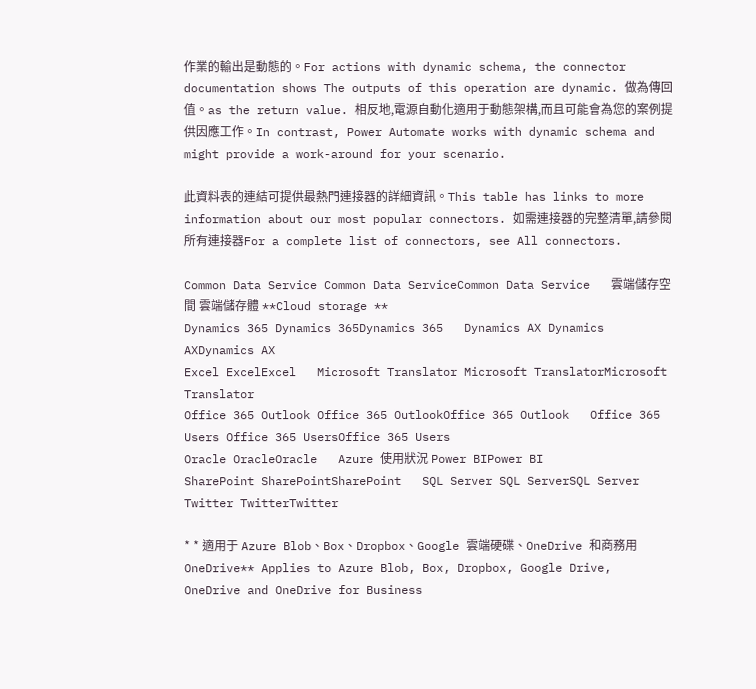作業的輸出是動態的。For actions with dynamic schema, the connector documentation shows The outputs of this operation are dynamic. 做為傳回值。as the return value. 相反地,電源自動化適用于動態架構,而且可能會為您的案例提供因應工作。In contrast, Power Automate works with dynamic schema and might provide a work-around for your scenario.

此資料表的連結可提供最熱門連接器的詳細資訊。This table has links to more information about our most popular connectors. 如需連接器的完整清單,請參閱所有連接器For a complete list of connectors, see All connectors.

Common Data Service Common Data ServiceCommon Data Service   雲端儲存空間 雲端儲存體 **Cloud storage **
Dynamics 365 Dynamics 365Dynamics 365   Dynamics AX Dynamics AXDynamics AX
Excel ExcelExcel   Microsoft Translator Microsoft TranslatorMicrosoft Translator
Office 365 Outlook Office 365 OutlookOffice 365 Outlook   Office 365 Users Office 365 UsersOffice 365 Users
Oracle OracleOracle   Azure 使用狀況 Power BIPower BI
SharePoint SharePointSharePoint   SQL Server SQL ServerSQL Server
Twitter TwitterTwitter

* * 適用于 Azure Blob、Box、Dropbox、Google 雲端硬碟、OneDrive 和商務用 OneDrive** Applies to Azure Blob, Box, Dropbox, Google Drive, OneDrive and OneDrive for Business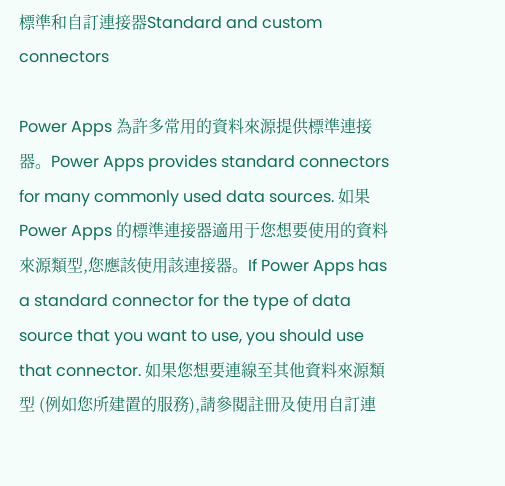標準和自訂連接器Standard and custom connectors

Power Apps 為許多常用的資料來源提供標準連接器。Power Apps provides standard connectors for many commonly used data sources. 如果 Power Apps 的標準連接器適用于您想要使用的資料來源類型,您應該使用該連接器。If Power Apps has a standard connector for the type of data source that you want to use, you should use that connector. 如果您想要連線至其他資料來源類型 (例如您所建置的服務),請參閱註冊及使用自訂連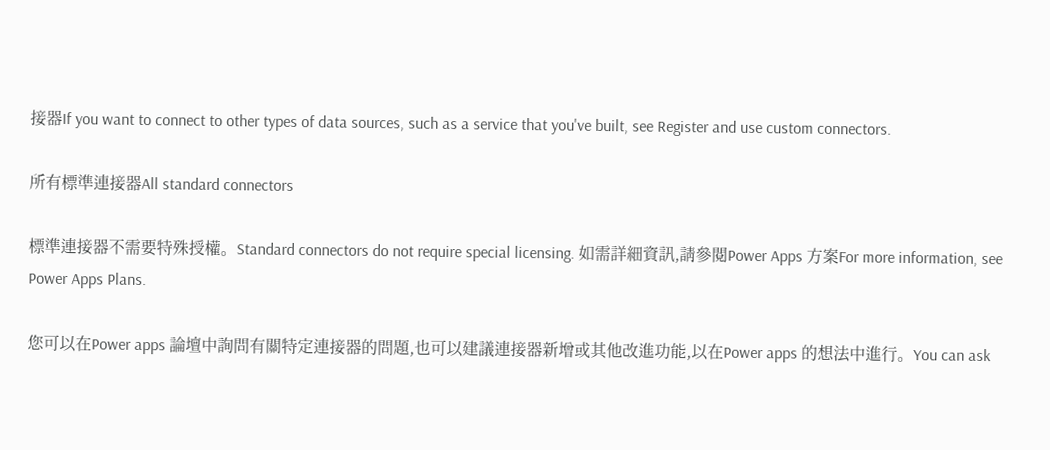接器If you want to connect to other types of data sources, such as a service that you've built, see Register and use custom connectors.

所有標準連接器All standard connectors

標準連接器不需要特殊授權。Standard connectors do not require special licensing. 如需詳細資訊,請參閱Power Apps 方案For more information, see Power Apps Plans.

您可以在Power apps 論壇中詢問有關特定連接器的問題,也可以建議連接器新增或其他改進功能,以在Power apps 的想法中進行。You can ask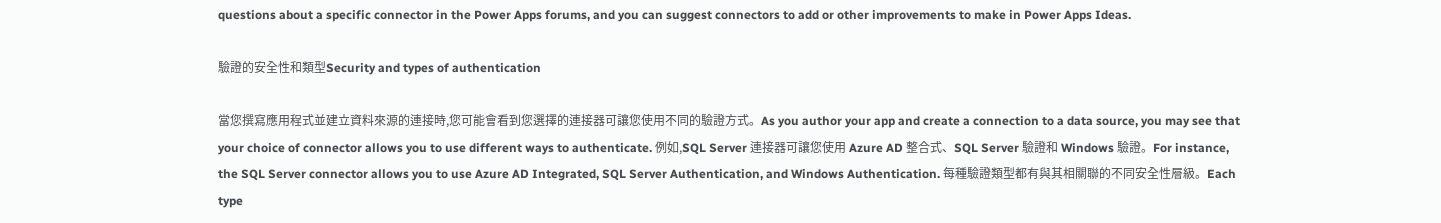questions about a specific connector in the Power Apps forums, and you can suggest connectors to add or other improvements to make in Power Apps Ideas.

驗證的安全性和類型Security and types of authentication

當您撰寫應用程式並建立資料來源的連接時,您可能會看到您選擇的連接器可讓您使用不同的驗證方式。As you author your app and create a connection to a data source, you may see that your choice of connector allows you to use different ways to authenticate. 例如,SQL Server 連接器可讓您使用 Azure AD 整合式、SQL Server 驗證和 Windows 驗證。For instance, the SQL Server connector allows you to use Azure AD Integrated, SQL Server Authentication, and Windows Authentication. 每種驗證類型都有與其相關聯的不同安全性層級。Each type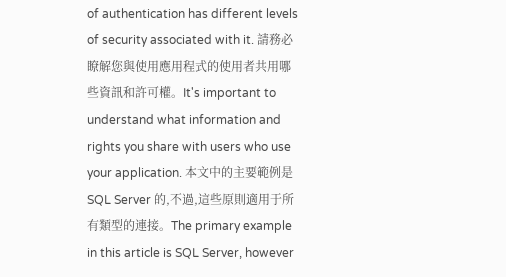of authentication has different levels of security associated with it. 請務必瞭解您與使用應用程式的使用者共用哪些資訊和許可權。It's important to understand what information and rights you share with users who use your application. 本文中的主要範例是 SQL Server 的,不過,這些原則適用于所有類型的連接。The primary example in this article is SQL Server, however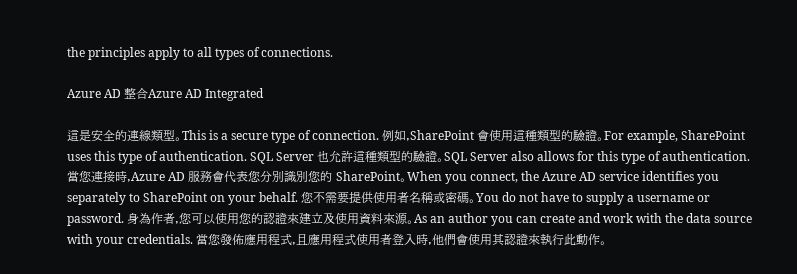the principles apply to all types of connections.

Azure AD 整合Azure AD Integrated

這是安全的連線類型。This is a secure type of connection. 例如,SharePoint 會使用這種類型的驗證。For example, SharePoint uses this type of authentication. SQL Server 也允許這種類型的驗證。SQL Server also allows for this type of authentication. 當您連接時,Azure AD 服務會代表您分別識別您的 SharePoint。When you connect, the Azure AD service identifies you separately to SharePoint on your behalf. 您不需要提供使用者名稱或密碼。You do not have to supply a username or password. 身為作者,您可以使用您的認證來建立及使用資料來源。As an author you can create and work with the data source with your credentials. 當您發佈應用程式,且應用程式使用者登入時,他們會使用其認證來執行此動作。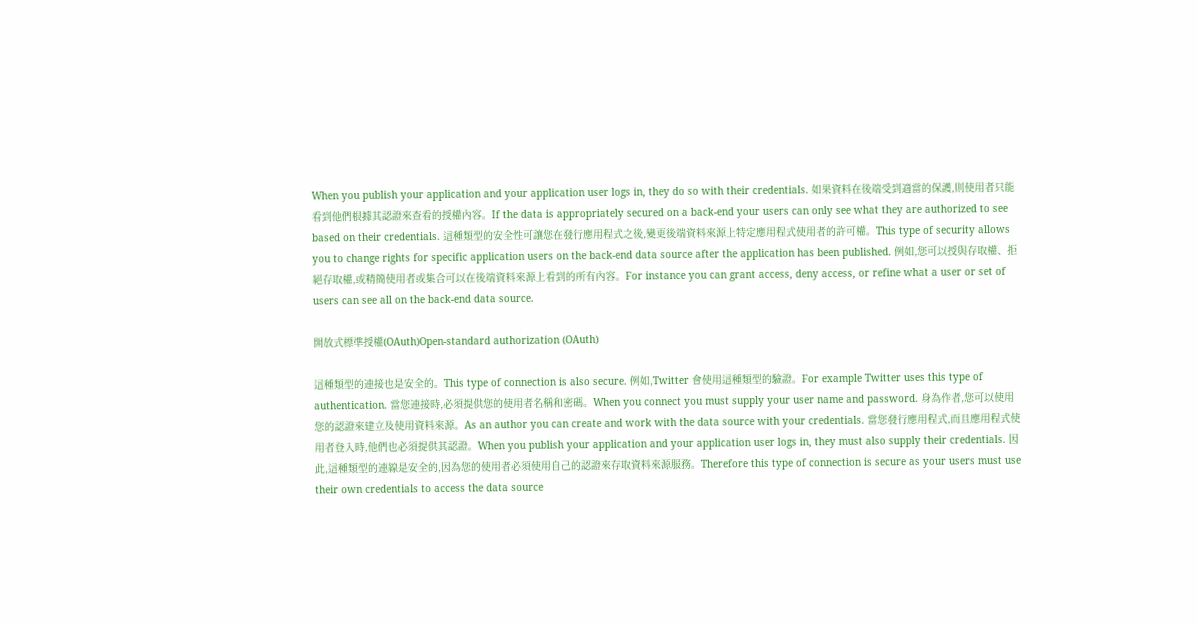When you publish your application and your application user logs in, they do so with their credentials. 如果資料在後端受到適當的保護,則使用者只能看到他們根據其認證來查看的授權內容。If the data is appropriately secured on a back-end your users can only see what they are authorized to see based on their credentials. 這種類型的安全性可讓您在發行應用程式之後,變更後端資料來源上特定應用程式使用者的許可權。This type of security allows you to change rights for specific application users on the back-end data source after the application has been published. 例如,您可以授與存取權、拒絕存取權,或精簡使用者或集合可以在後端資料來源上看到的所有內容。For instance you can grant access, deny access, or refine what a user or set of users can see all on the back-end data source.

開放式標準授權(OAuth)Open-standard authorization (OAuth)

這種類型的連接也是安全的。This type of connection is also secure. 例如,Twitter 會使用這種類型的驗證。For example Twitter uses this type of authentication. 當您連接時,必須提供您的使用者名稱和密碼。When you connect you must supply your user name and password. 身為作者,您可以使用您的認證來建立及使用資料來源。As an author you can create and work with the data source with your credentials. 當您發行應用程式,而且應用程式使用者登入時,他們也必須提供其認證。When you publish your application and your application user logs in, they must also supply their credentials. 因此,這種類型的連線是安全的,因為您的使用者必須使用自己的認證來存取資料來源服務。Therefore this type of connection is secure as your users must use their own credentials to access the data source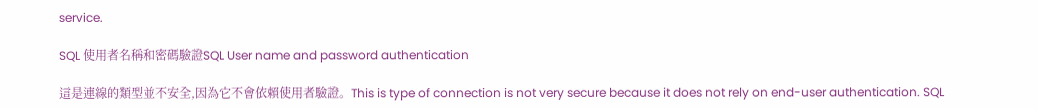service.

SQL 使用者名稱和密碼驗證SQL User name and password authentication

這是連線的類型並不安全,因為它不會依賴使用者驗證。This is type of connection is not very secure because it does not rely on end-user authentication. SQL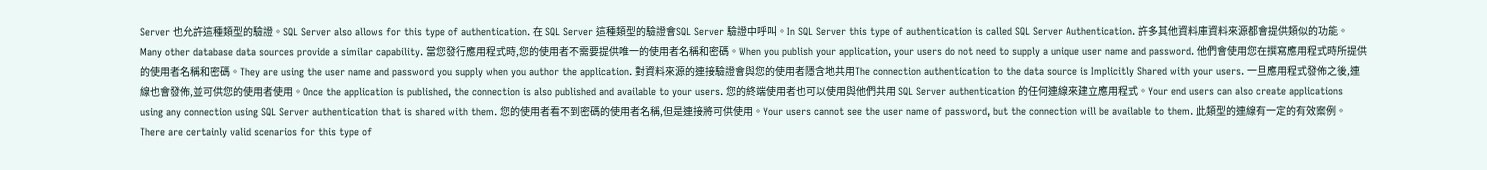Server 也允許這種類型的驗證。SQL Server also allows for this type of authentication. 在 SQL Server 這種類型的驗證會SQL Server 驗證中呼叫。In SQL Server this type of authentication is called SQL Server Authentication. 許多其他資料庫資料來源都會提供類似的功能。Many other database data sources provide a similar capability. 當您發行應用程式時,您的使用者不需要提供唯一的使用者名稱和密碼。When you publish your application, your users do not need to supply a unique user name and password. 他們會使用您在撰寫應用程式時所提供的使用者名稱和密碼。They are using the user name and password you supply when you author the application. 對資料來源的連接驗證會與您的使用者隱含地共用The connection authentication to the data source is Implicitly Shared with your users. 一旦應用程式發佈之後,連線也會發佈,並可供您的使用者使用。Once the application is published, the connection is also published and available to your users. 您的終端使用者也可以使用與他們共用 SQL Server authentication 的任何連線來建立應用程式。Your end users can also create applications using any connection using SQL Server authentication that is shared with them. 您的使用者看不到密碼的使用者名稱,但是連接將可供使用。Your users cannot see the user name of password, but the connection will be available to them. 此類型的連線有一定的有效案例。There are certainly valid scenarios for this type of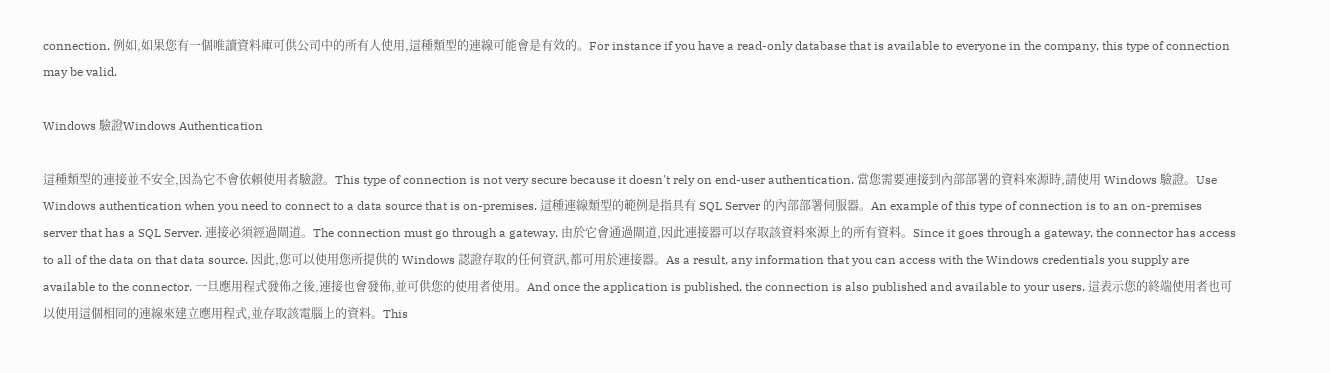connection. 例如,如果您有一個唯讀資料庫可供公司中的所有人使用,這種類型的連線可能會是有效的。For instance if you have a read-only database that is available to everyone in the company, this type of connection may be valid.

Windows 驗證Windows Authentication

這種類型的連接並不安全,因為它不會依賴使用者驗證。This type of connection is not very secure because it doesn't rely on end-user authentication. 當您需要連接到內部部署的資料來源時,請使用 Windows 驗證。Use Windows authentication when you need to connect to a data source that is on-premises. 這種連線類型的範例是指具有 SQL Server 的內部部署伺服器。An example of this type of connection is to an on-premises server that has a SQL Server. 連接必須經過閘道。The connection must go through a gateway. 由於它會通過閘道,因此連接器可以存取該資料來源上的所有資料。Since it goes through a gateway, the connector has access to all of the data on that data source. 因此,您可以使用您所提供的 Windows 認證存取的任何資訊,都可用於連接器。As a result, any information that you can access with the Windows credentials you supply are available to the connector. 一旦應用程式發佈之後,連接也會發佈,並可供您的使用者使用。And once the application is published, the connection is also published and available to your users. 這表示您的終端使用者也可以使用這個相同的連線來建立應用程式,並存取該電腦上的資料。This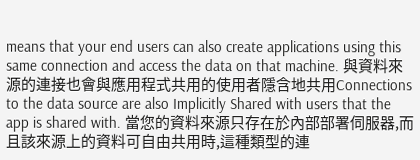means that your end users can also create applications using this same connection and access the data on that machine. 與資料來源的連接也會與應用程式共用的使用者隱含地共用Connections to the data source are also Implicitly Shared with users that the app is shared with. 當您的資料來源只存在於內部部署伺服器,而且該來源上的資料可自由共用時,這種類型的連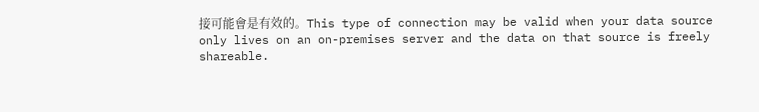接可能會是有效的。This type of connection may be valid when your data source only lives on an on-premises server and the data on that source is freely shareable.